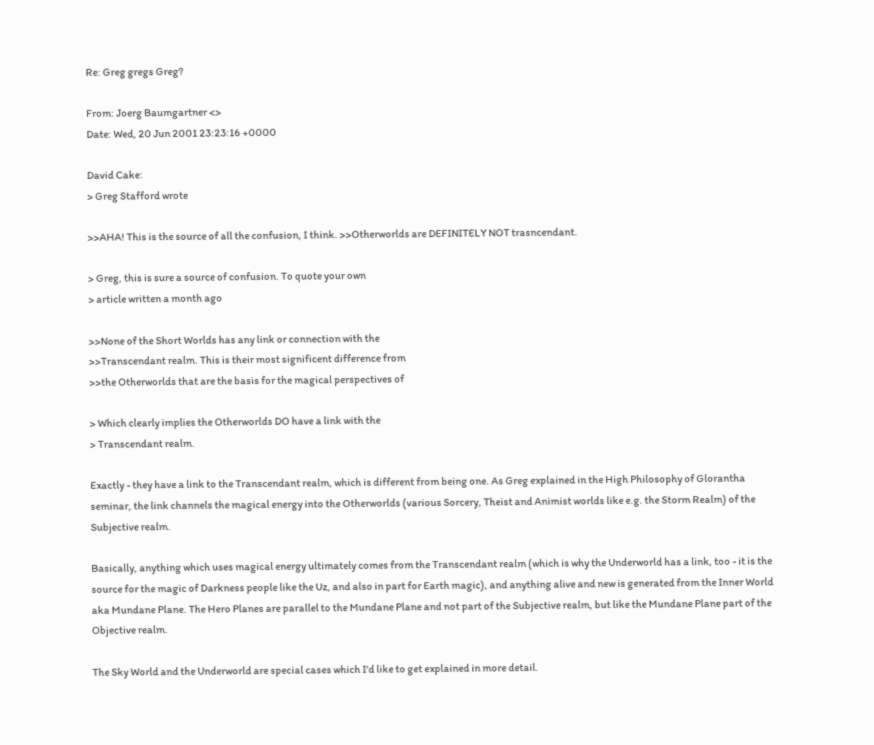Re: Greg gregs Greg?

From: Joerg Baumgartner <>
Date: Wed, 20 Jun 2001 23:23:16 +0000

David Cake:
> Greg Stafford wrote

>>AHA! This is the source of all the confusion, I think. >>Otherworlds are DEFINITELY NOT trasncendant.

> Greg, this is sure a source of confusion. To quote your own
> article written a month ago

>>None of the Short Worlds has any link or connection with the
>>Transcendant realm. This is their most significent difference from
>>the Otherworlds that are the basis for the magical perspectives of

> Which clearly implies the Otherworlds DO have a link with the
> Transcendant realm.

Exactly - they have a link to the Transcendant realm, which is different from being one. As Greg explained in the High Philosophy of Glorantha seminar, the link channels the magical energy into the Otherworlds (various Sorcery, Theist and Animist worlds like e.g. the Storm Realm) of the Subjective realm.

Basically, anything which uses magical energy ultimately comes from the Transcendant realm (which is why the Underworld has a link, too - it is the source for the magic of Darkness people like the Uz, and also in part for Earth magic), and anything alive and new is generated from the Inner World aka Mundane Plane. The Hero Planes are parallel to the Mundane Plane and not part of the Subjective realm, but like the Mundane Plane part of the Objective realm.

The Sky World and the Underworld are special cases which I'd like to get explained in more detail.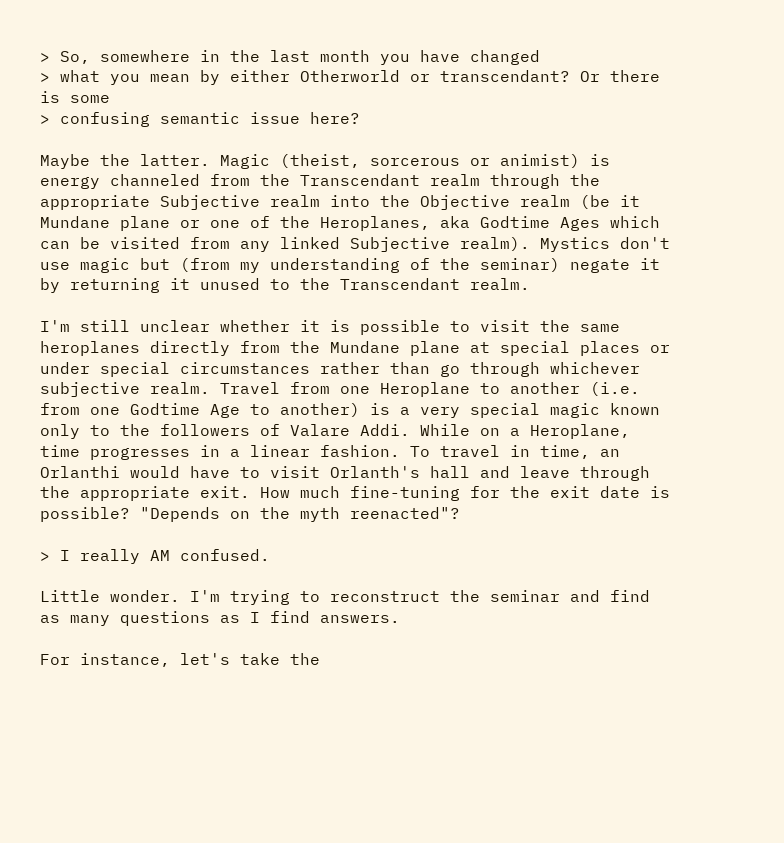> So, somewhere in the last month you have changed
> what you mean by either Otherworld or transcendant? Or there is some
> confusing semantic issue here?

Maybe the latter. Magic (theist, sorcerous or animist) is energy channeled from the Transcendant realm through the appropriate Subjective realm into the Objective realm (be it Mundane plane or one of the Heroplanes, aka Godtime Ages which can be visited from any linked Subjective realm). Mystics don't use magic but (from my understanding of the seminar) negate it by returning it unused to the Transcendant realm.

I'm still unclear whether it is possible to visit the same heroplanes directly from the Mundane plane at special places or under special circumstances rather than go through whichever subjective realm. Travel from one Heroplane to another (i.e. from one Godtime Age to another) is a very special magic known only to the followers of Valare Addi. While on a Heroplane, time progresses in a linear fashion. To travel in time, an Orlanthi would have to visit Orlanth's hall and leave through the appropriate exit. How much fine-tuning for the exit date is possible? "Depends on the myth reenacted"?

> I really AM confused.

Little wonder. I'm trying to reconstruct the seminar and find as many questions as I find answers.

For instance, let's take the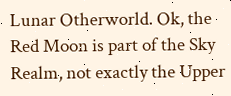Lunar Otherworld. Ok, the Red Moon is part of the Sky Realm, not exactly the Upper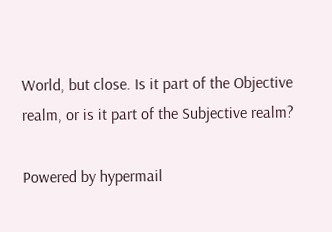World, but close. Is it part of the Objective realm, or is it part of the Subjective realm?

Powered by hypermail